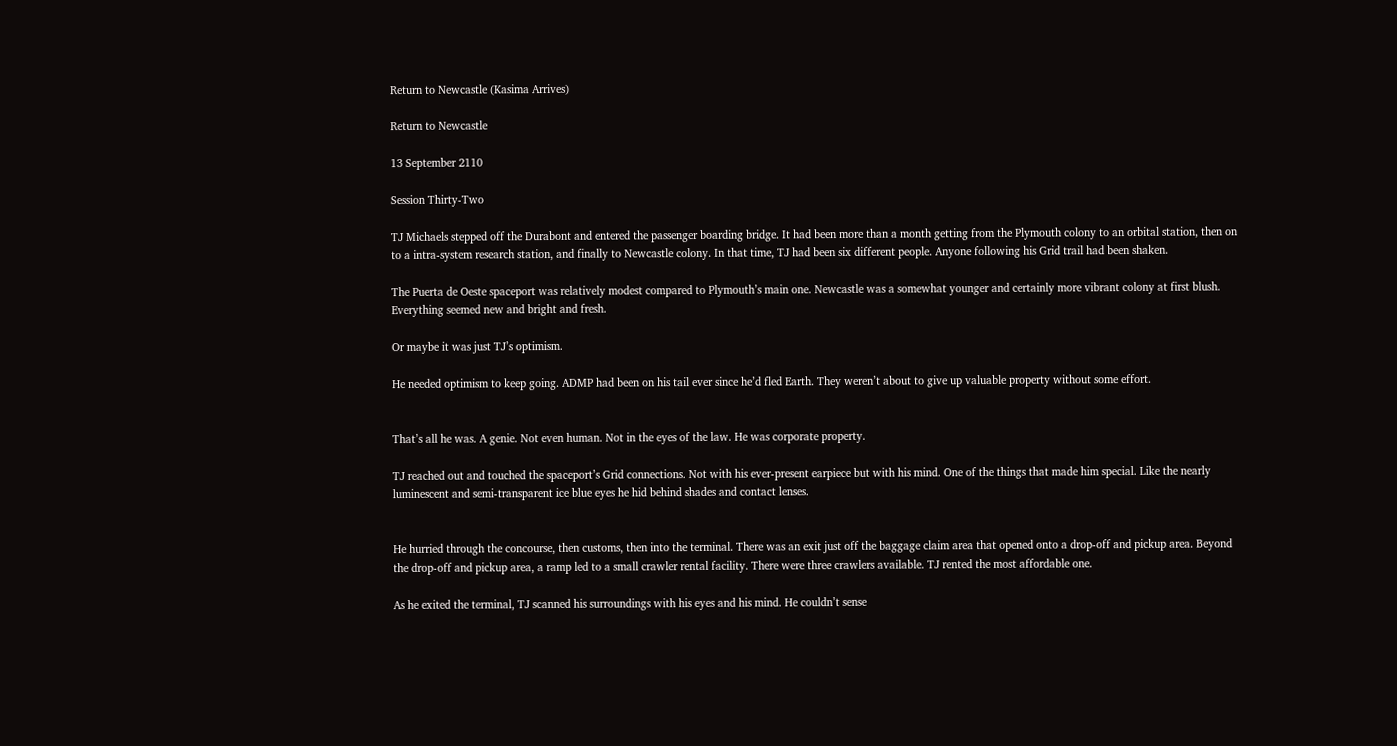Return to Newcastle (Kasima Arrives)

Return to Newcastle

13 September 2110

Session Thirty-Two

TJ Michaels stepped off the Durabont and entered the passenger boarding bridge. It had been more than a month getting from the Plymouth colony to an orbital station, then on to a intra-system research station, and finally to Newcastle colony. In that time, TJ had been six different people. Anyone following his Grid trail had been shaken.

The Puerta de Oeste spaceport was relatively modest compared to Plymouth’s main one. Newcastle was a somewhat younger and certainly more vibrant colony at first blush. Everything seemed new and bright and fresh.

Or maybe it was just TJ’s optimism.

He needed optimism to keep going. ADMP had been on his tail ever since he’d fled Earth. They weren’t about to give up valuable property without some effort.


That’s all he was. A genie. Not even human. Not in the eyes of the law. He was corporate property.

TJ reached out and touched the spaceport’s Grid connections. Not with his ever-present earpiece but with his mind. One of the things that made him special. Like the nearly luminescent and semi-transparent ice blue eyes he hid behind shades and contact lenses.


He hurried through the concourse, then customs, then into the terminal. There was an exit just off the baggage claim area that opened onto a drop-off and pickup area. Beyond the drop-off and pickup area, a ramp led to a small crawler rental facility. There were three crawlers available. TJ rented the most affordable one.

As he exited the terminal, TJ scanned his surroundings with his eyes and his mind. He couldn’t sense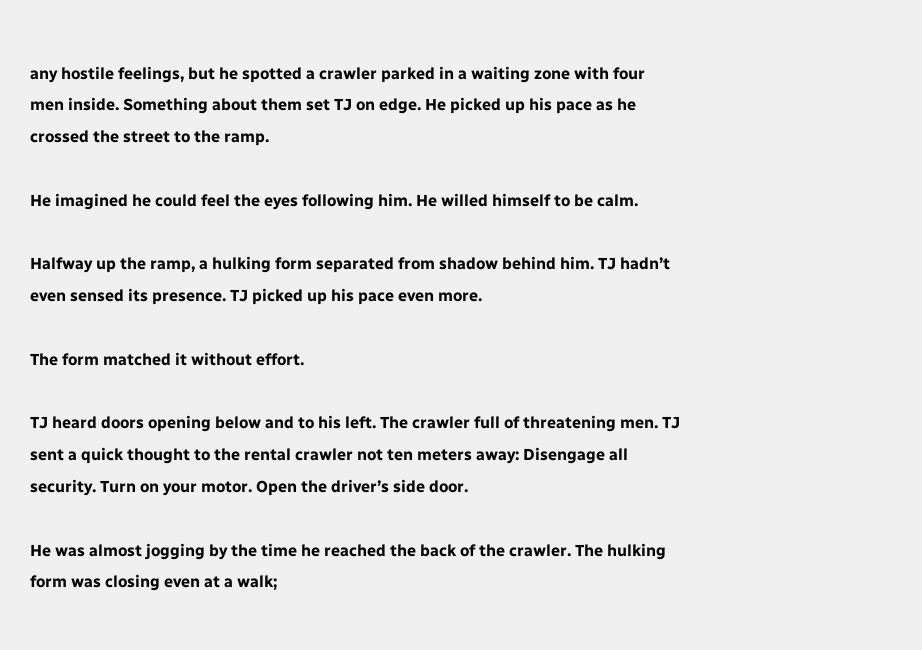any hostile feelings, but he spotted a crawler parked in a waiting zone with four men inside. Something about them set TJ on edge. He picked up his pace as he crossed the street to the ramp.

He imagined he could feel the eyes following him. He willed himself to be calm.

Halfway up the ramp, a hulking form separated from shadow behind him. TJ hadn’t even sensed its presence. TJ picked up his pace even more.

The form matched it without effort.

TJ heard doors opening below and to his left. The crawler full of threatening men. TJ sent a quick thought to the rental crawler not ten meters away: Disengage all security. Turn on your motor. Open the driver’s side door.

He was almost jogging by the time he reached the back of the crawler. The hulking form was closing even at a walk;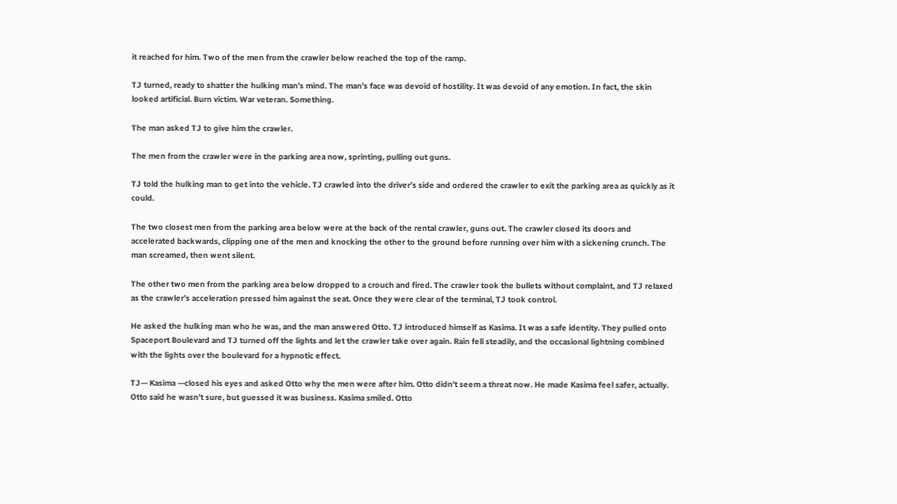it reached for him. Two of the men from the crawler below reached the top of the ramp.

TJ turned, ready to shatter the hulking man’s mind. The man’s face was devoid of hostility. It was devoid of any emotion. In fact, the skin looked artificial. Burn victim. War veteran. Something.

The man asked TJ to give him the crawler.

The men from the crawler were in the parking area now, sprinting, pulling out guns.

TJ told the hulking man to get into the vehicle. TJ crawled into the driver’s side and ordered the crawler to exit the parking area as quickly as it could.

The two closest men from the parking area below were at the back of the rental crawler, guns out. The crawler closed its doors and accelerated backwards, clipping one of the men and knocking the other to the ground before running over him with a sickening crunch. The man screamed, then went silent.

The other two men from the parking area below dropped to a crouch and fired. The crawler took the bullets without complaint, and TJ relaxed as the crawler’s acceleration pressed him against the seat. Once they were clear of the terminal, TJ took control.

He asked the hulking man who he was, and the man answered Otto. TJ introduced himself as Kasima. It was a safe identity. They pulled onto Spaceport Boulevard and TJ turned off the lights and let the crawler take over again. Rain fell steadily, and the occasional lightning combined with the lights over the boulevard for a hypnotic effect.

TJ— Kasima —closed his eyes and asked Otto why the men were after him. Otto didn’t seem a threat now. He made Kasima feel safer, actually. Otto said he wasn’t sure, but guessed it was business. Kasima smiled. Otto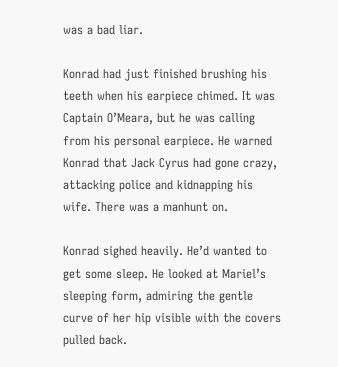was a bad liar.

Konrad had just finished brushing his teeth when his earpiece chimed. It was Captain O’Meara, but he was calling from his personal earpiece. He warned Konrad that Jack Cyrus had gone crazy, attacking police and kidnapping his wife. There was a manhunt on.

Konrad sighed heavily. He’d wanted to get some sleep. He looked at Mariel’s sleeping form, admiring the gentle curve of her hip visible with the covers pulled back.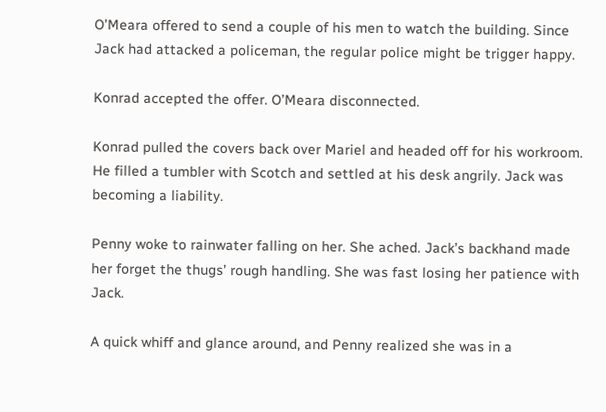O’Meara offered to send a couple of his men to watch the building. Since Jack had attacked a policeman, the regular police might be trigger happy.

Konrad accepted the offer. O’Meara disconnected.

Konrad pulled the covers back over Mariel and headed off for his workroom. He filled a tumbler with Scotch and settled at his desk angrily. Jack was becoming a liability.

Penny woke to rainwater falling on her. She ached. Jack’s backhand made her forget the thugs’ rough handling. She was fast losing her patience with Jack.

A quick whiff and glance around, and Penny realized she was in a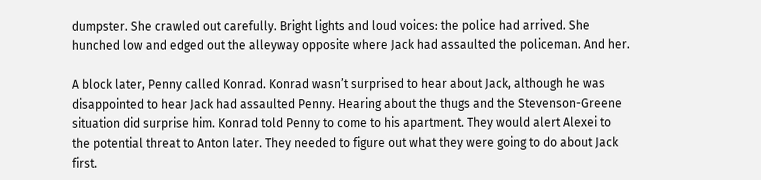dumpster. She crawled out carefully. Bright lights and loud voices: the police had arrived. She hunched low and edged out the alleyway opposite where Jack had assaulted the policeman. And her.

A block later, Penny called Konrad. Konrad wasn’t surprised to hear about Jack, although he was disappointed to hear Jack had assaulted Penny. Hearing about the thugs and the Stevenson-Greene situation did surprise him. Konrad told Penny to come to his apartment. They would alert Alexei to the potential threat to Anton later. They needed to figure out what they were going to do about Jack first.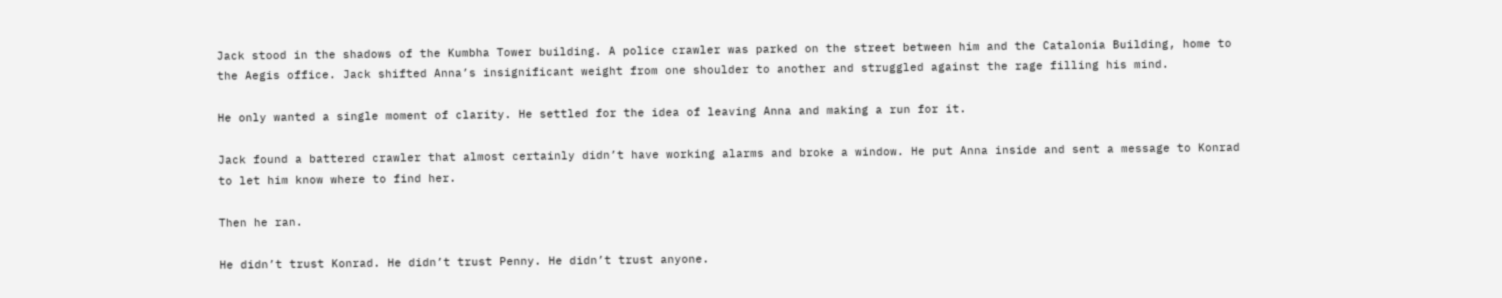Jack stood in the shadows of the Kumbha Tower building. A police crawler was parked on the street between him and the Catalonia Building, home to the Aegis office. Jack shifted Anna’s insignificant weight from one shoulder to another and struggled against the rage filling his mind.

He only wanted a single moment of clarity. He settled for the idea of leaving Anna and making a run for it.

Jack found a battered crawler that almost certainly didn’t have working alarms and broke a window. He put Anna inside and sent a message to Konrad to let him know where to find her.

Then he ran.

He didn’t trust Konrad. He didn’t trust Penny. He didn’t trust anyone.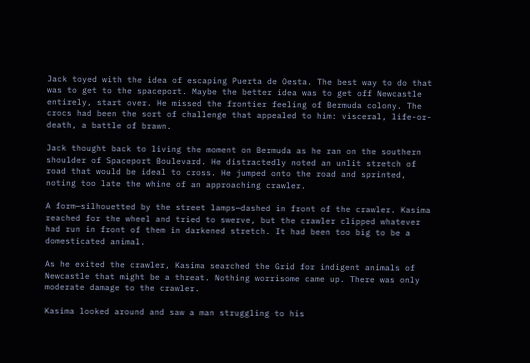Jack toyed with the idea of escaping Puerta de Oesta. The best way to do that was to get to the spaceport. Maybe the better idea was to get off Newcastle entirely, start over. He missed the frontier feeling of Bermuda colony. The crocs had been the sort of challenge that appealed to him: visceral, life-or-death, a battle of brawn.

Jack thought back to living the moment on Bermuda as he ran on the southern shoulder of Spaceport Boulevard. He distractedly noted an unlit stretch of road that would be ideal to cross. He jumped onto the road and sprinted, noting too late the whine of an approaching crawler.

A form—silhouetted by the street lamps—dashed in front of the crawler. Kasima reached for the wheel and tried to swerve, but the crawler clipped whatever had run in front of them in darkened stretch. It had been too big to be a domesticated animal.

As he exited the crawler, Kasima searched the Grid for indigent animals of Newcastle that might be a threat. Nothing worrisome came up. There was only moderate damage to the crawler.

Kasima looked around and saw a man struggling to his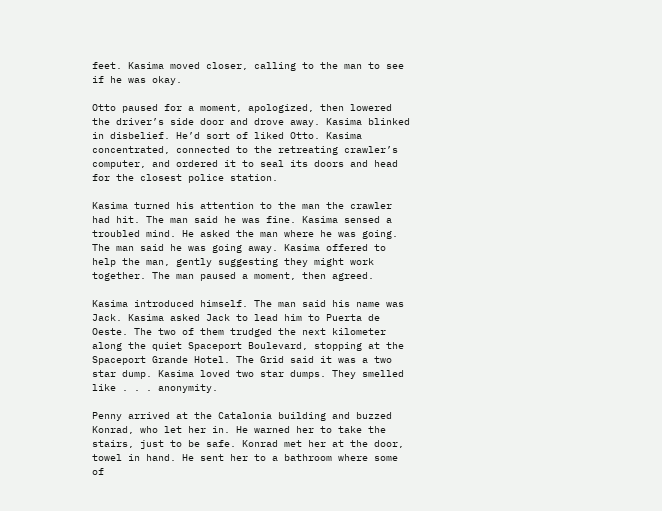feet. Kasima moved closer, calling to the man to see if he was okay.

Otto paused for a moment, apologized, then lowered the driver’s side door and drove away. Kasima blinked in disbelief. He’d sort of liked Otto. Kasima concentrated, connected to the retreating crawler’s computer, and ordered it to seal its doors and head for the closest police station.

Kasima turned his attention to the man the crawler had hit. The man said he was fine. Kasima sensed a troubled mind. He asked the man where he was going. The man said he was going away. Kasima offered to help the man, gently suggesting they might work together. The man paused a moment, then agreed.

Kasima introduced himself. The man said his name was Jack. Kasima asked Jack to lead him to Puerta de Oeste. The two of them trudged the next kilometer along the quiet Spaceport Boulevard, stopping at the Spaceport Grande Hotel. The Grid said it was a two star dump. Kasima loved two star dumps. They smelled like . . . anonymity.

Penny arrived at the Catalonia building and buzzed Konrad, who let her in. He warned her to take the stairs, just to be safe. Konrad met her at the door, towel in hand. He sent her to a bathroom where some of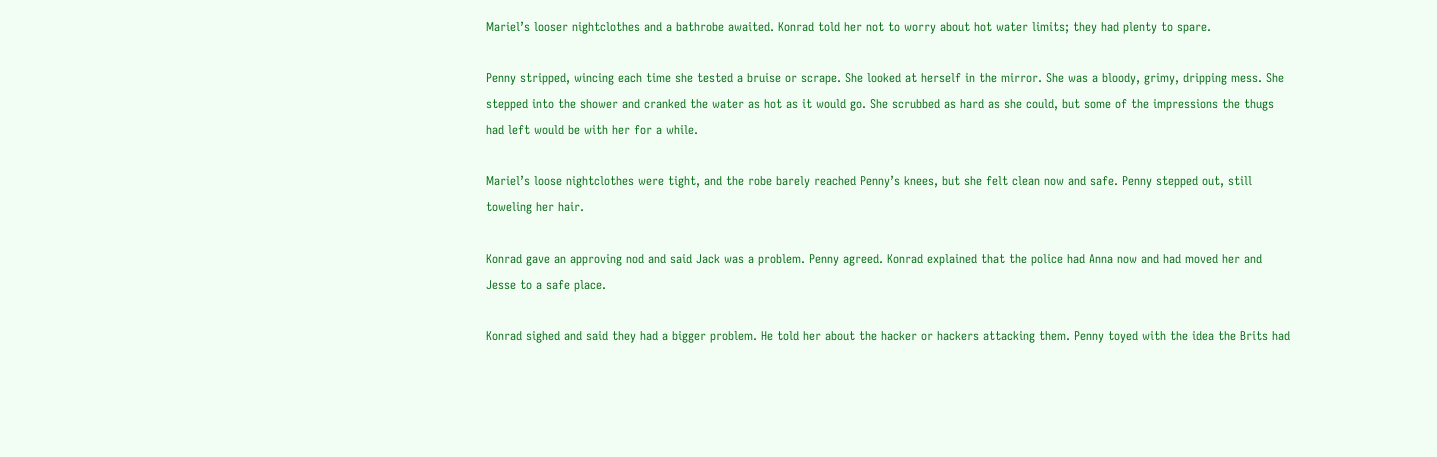Mariel’s looser nightclothes and a bathrobe awaited. Konrad told her not to worry about hot water limits; they had plenty to spare.

Penny stripped, wincing each time she tested a bruise or scrape. She looked at herself in the mirror. She was a bloody, grimy, dripping mess. She stepped into the shower and cranked the water as hot as it would go. She scrubbed as hard as she could, but some of the impressions the thugs had left would be with her for a while.

Mariel’s loose nightclothes were tight, and the robe barely reached Penny’s knees, but she felt clean now and safe. Penny stepped out, still toweling her hair.

Konrad gave an approving nod and said Jack was a problem. Penny agreed. Konrad explained that the police had Anna now and had moved her and Jesse to a safe place.

Konrad sighed and said they had a bigger problem. He told her about the hacker or hackers attacking them. Penny toyed with the idea the Brits had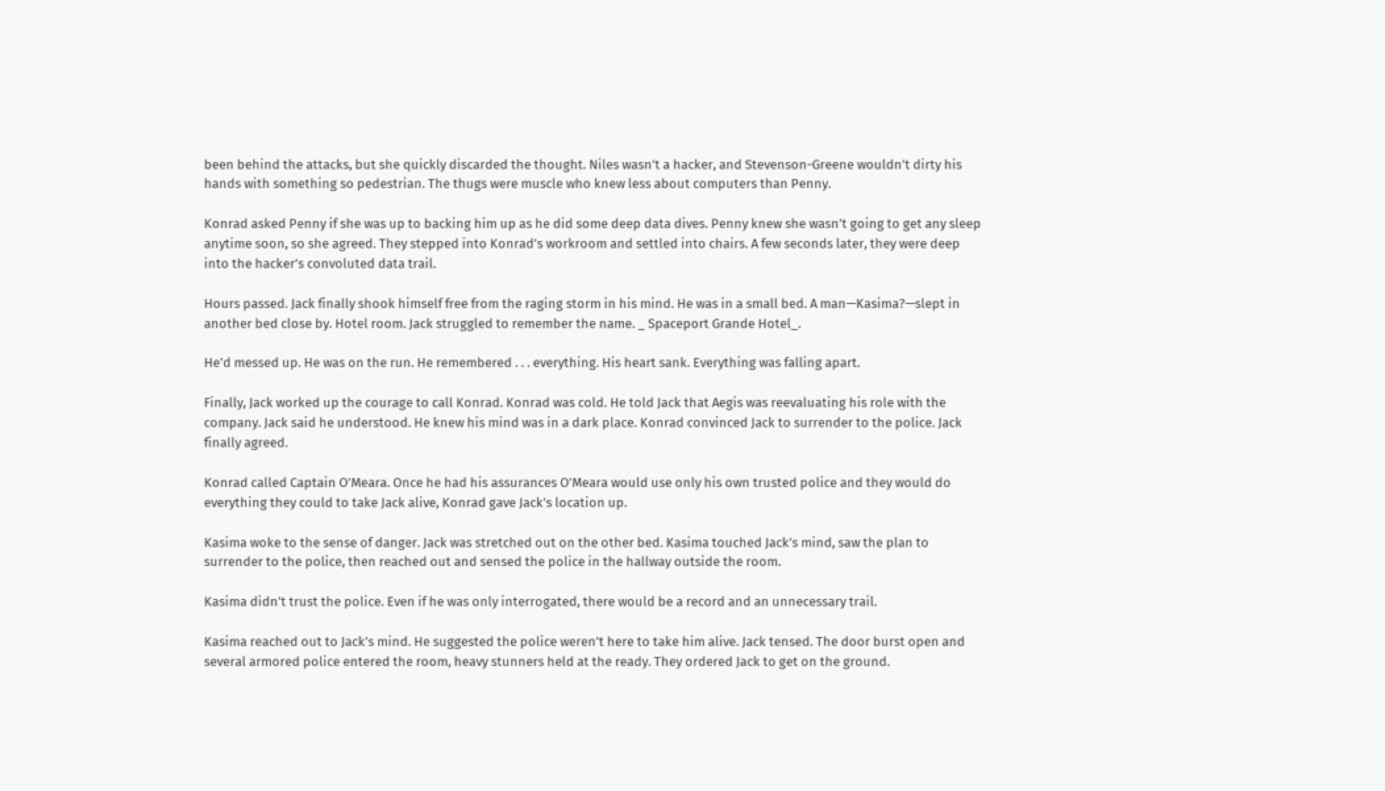been behind the attacks, but she quickly discarded the thought. Niles wasn’t a hacker, and Stevenson-Greene wouldn’t dirty his hands with something so pedestrian. The thugs were muscle who knew less about computers than Penny.

Konrad asked Penny if she was up to backing him up as he did some deep data dives. Penny knew she wasn’t going to get any sleep anytime soon, so she agreed. They stepped into Konrad’s workroom and settled into chairs. A few seconds later, they were deep into the hacker’s convoluted data trail.

Hours passed. Jack finally shook himself free from the raging storm in his mind. He was in a small bed. A man—Kasima?—slept in another bed close by. Hotel room. Jack struggled to remember the name. _ Spaceport Grande Hotel_.

He’d messed up. He was on the run. He remembered . . . everything. His heart sank. Everything was falling apart.

Finally, Jack worked up the courage to call Konrad. Konrad was cold. He told Jack that Aegis was reevaluating his role with the company. Jack said he understood. He knew his mind was in a dark place. Konrad convinced Jack to surrender to the police. Jack finally agreed.

Konrad called Captain O’Meara. Once he had his assurances O’Meara would use only his own trusted police and they would do everything they could to take Jack alive, Konrad gave Jack’s location up.

Kasima woke to the sense of danger. Jack was stretched out on the other bed. Kasima touched Jack’s mind, saw the plan to surrender to the police, then reached out and sensed the police in the hallway outside the room.

Kasima didn’t trust the police. Even if he was only interrogated, there would be a record and an unnecessary trail.

Kasima reached out to Jack’s mind. He suggested the police weren’t here to take him alive. Jack tensed. The door burst open and several armored police entered the room, heavy stunners held at the ready. They ordered Jack to get on the ground.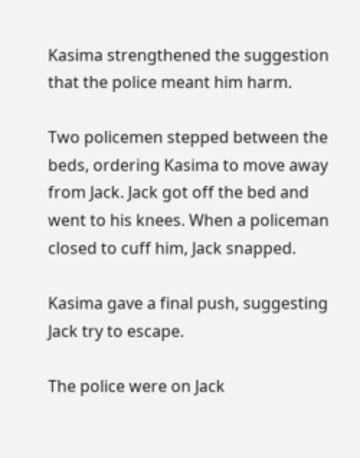Kasima strengthened the suggestion that the police meant him harm.

Two policemen stepped between the beds, ordering Kasima to move away from Jack. Jack got off the bed and went to his knees. When a policeman closed to cuff him, Jack snapped.

Kasima gave a final push, suggesting Jack try to escape.

The police were on Jack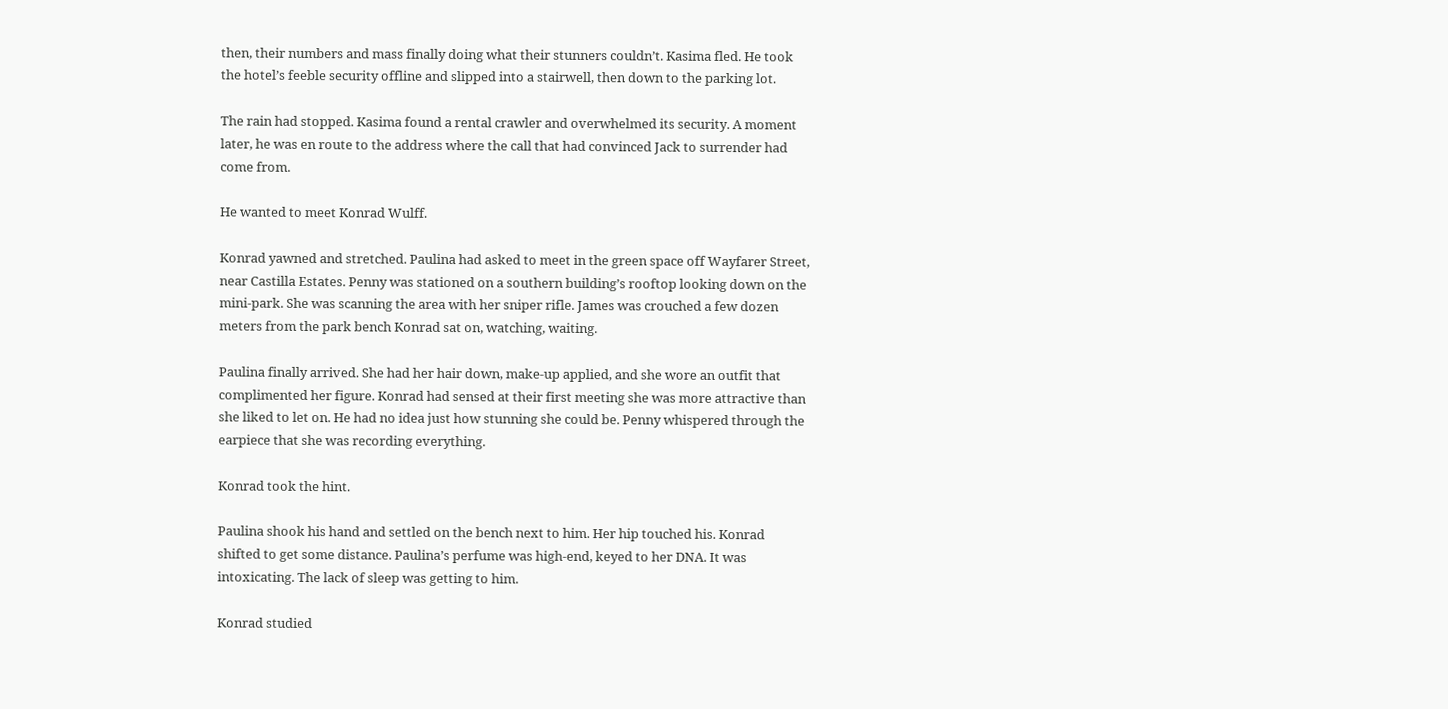then, their numbers and mass finally doing what their stunners couldn’t. Kasima fled. He took the hotel’s feeble security offline and slipped into a stairwell, then down to the parking lot.

The rain had stopped. Kasima found a rental crawler and overwhelmed its security. A moment later, he was en route to the address where the call that had convinced Jack to surrender had come from.

He wanted to meet Konrad Wulff.

Konrad yawned and stretched. Paulina had asked to meet in the green space off Wayfarer Street, near Castilla Estates. Penny was stationed on a southern building’s rooftop looking down on the mini-park. She was scanning the area with her sniper rifle. James was crouched a few dozen meters from the park bench Konrad sat on, watching, waiting.

Paulina finally arrived. She had her hair down, make-up applied, and she wore an outfit that complimented her figure. Konrad had sensed at their first meeting she was more attractive than she liked to let on. He had no idea just how stunning she could be. Penny whispered through the earpiece that she was recording everything.

Konrad took the hint.

Paulina shook his hand and settled on the bench next to him. Her hip touched his. Konrad shifted to get some distance. Paulina’s perfume was high-end, keyed to her DNA. It was intoxicating. The lack of sleep was getting to him.

Konrad studied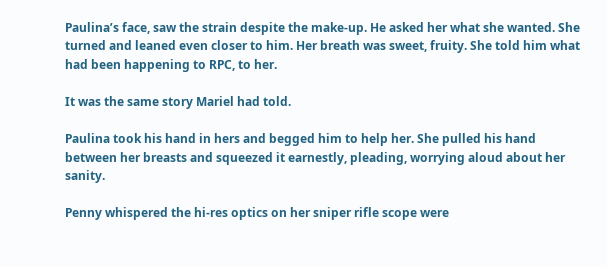Paulina’s face, saw the strain despite the make-up. He asked her what she wanted. She turned and leaned even closer to him. Her breath was sweet, fruity. She told him what had been happening to RPC, to her.

It was the same story Mariel had told.

Paulina took his hand in hers and begged him to help her. She pulled his hand between her breasts and squeezed it earnestly, pleading, worrying aloud about her sanity.

Penny whispered the hi-res optics on her sniper rifle scope were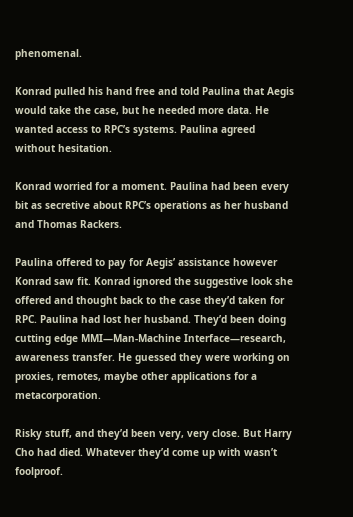phenomenal.

Konrad pulled his hand free and told Paulina that Aegis would take the case, but he needed more data. He wanted access to RPC’s systems. Paulina agreed without hesitation.

Konrad worried for a moment. Paulina had been every bit as secretive about RPC’s operations as her husband and Thomas Rackers.

Paulina offered to pay for Aegis’ assistance however Konrad saw fit. Konrad ignored the suggestive look she offered and thought back to the case they’d taken for RPC. Paulina had lost her husband. They’d been doing cutting edge MMI—Man-Machine Interface—research, awareness transfer. He guessed they were working on proxies, remotes, maybe other applications for a metacorporation.

Risky stuff, and they’d been very, very close. But Harry Cho had died. Whatever they’d come up with wasn’t foolproof.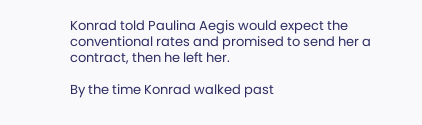Konrad told Paulina Aegis would expect the conventional rates and promised to send her a contract, then he left her.

By the time Konrad walked past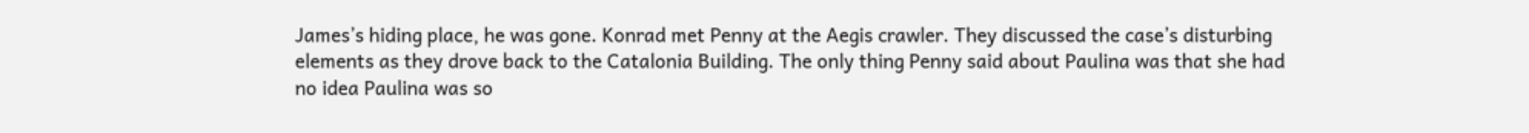James’s hiding place, he was gone. Konrad met Penny at the Aegis crawler. They discussed the case’s disturbing elements as they drove back to the Catalonia Building. The only thing Penny said about Paulina was that she had no idea Paulina was so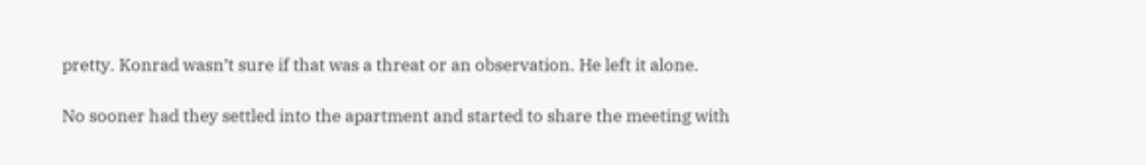pretty. Konrad wasn’t sure if that was a threat or an observation. He left it alone.

No sooner had they settled into the apartment and started to share the meeting with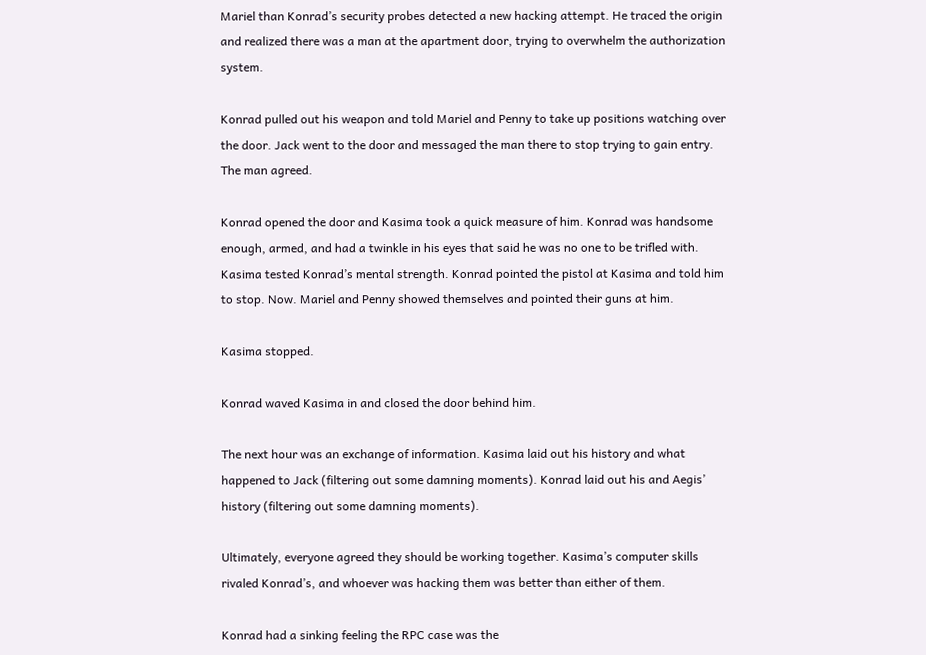Mariel than Konrad’s security probes detected a new hacking attempt. He traced the origin and realized there was a man at the apartment door, trying to overwhelm the authorization system.

Konrad pulled out his weapon and told Mariel and Penny to take up positions watching over the door. Jack went to the door and messaged the man there to stop trying to gain entry. The man agreed.

Konrad opened the door and Kasima took a quick measure of him. Konrad was handsome enough, armed, and had a twinkle in his eyes that said he was no one to be trifled with. Kasima tested Konrad’s mental strength. Konrad pointed the pistol at Kasima and told him to stop. Now. Mariel and Penny showed themselves and pointed their guns at him.

Kasima stopped.

Konrad waved Kasima in and closed the door behind him.

The next hour was an exchange of information. Kasima laid out his history and what happened to Jack (filtering out some damning moments). Konrad laid out his and Aegis’ history (filtering out some damning moments).

Ultimately, everyone agreed they should be working together. Kasima’s computer skills rivaled Konrad’s, and whoever was hacking them was better than either of them.

Konrad had a sinking feeling the RPC case was the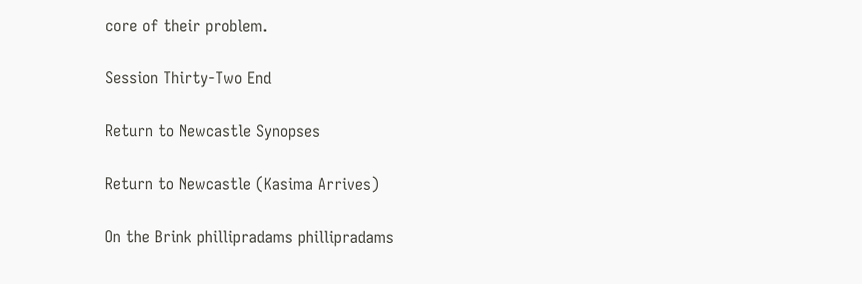core of their problem.

Session Thirty-Two End

Return to Newcastle Synopses

Return to Newcastle (Kasima Arrives)

On the Brink phillipradams phillipradams